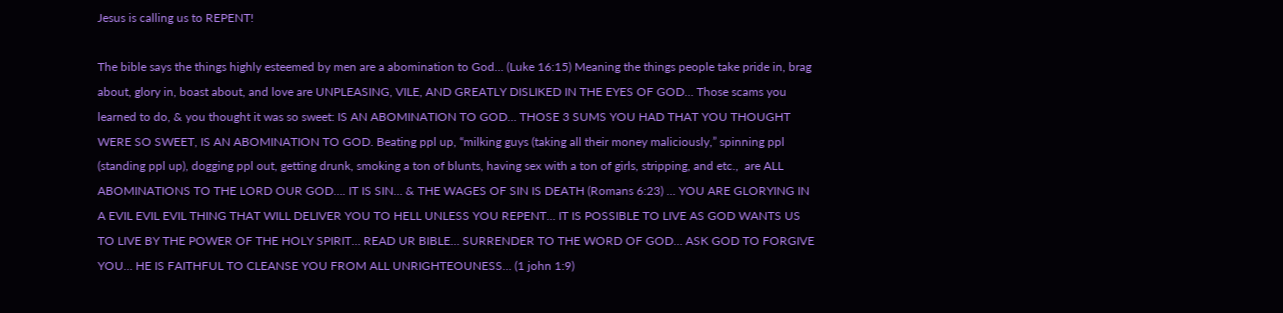Jesus is calling us to REPENT!

The bible says the things highly esteemed by men are a abomination to God… (Luke 16:15) Meaning the things people take pride in, brag about, glory in, boast about, and love are UNPLEASING, VILE, AND GREATLY DISLIKED IN THE EYES OF GOD… Those scams you learned to do, & you thought it was so sweet: IS AN ABOMINATION TO GOD… THOSE 3 SUMS YOU HAD THAT YOU THOUGHT WERE SO SWEET, IS AN ABOMINATION TO GOD. Beating ppl up, “milking guys (taking all their money maliciously,” spinning ppl (standing ppl up), dogging ppl out, getting drunk, smoking a ton of blunts, having sex with a ton of girls, stripping, and etc.,  are ALL ABOMINATIONS TO THE LORD OUR GOD…. IT IS SIN… & THE WAGES OF SIN IS DEATH (Romans 6:23) … YOU ARE GLORYING IN A EVIL EVIL EVIL THING THAT WILL DELIVER YOU TO HELL UNLESS YOU REPENT… IT IS POSSIBLE TO LIVE AS GOD WANTS US TO LIVE BY THE POWER OF THE HOLY SPIRIT… READ UR BIBLE… SURRENDER TO THE WORD OF GOD… ASK GOD TO FORGIVE YOU… HE IS FAITHFUL TO CLEANSE YOU FROM ALL UNRIGHTEOUNESS… (1 john 1:9)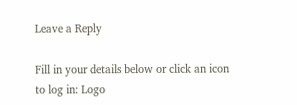Leave a Reply

Fill in your details below or click an icon to log in: Logo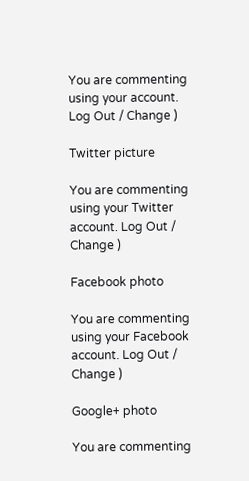You are commenting using your account. Log Out / Change )

Twitter picture

You are commenting using your Twitter account. Log Out / Change )

Facebook photo

You are commenting using your Facebook account. Log Out / Change )

Google+ photo

You are commenting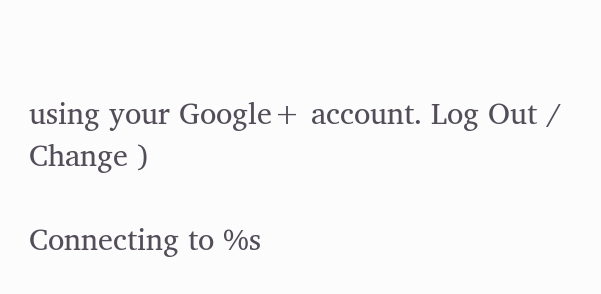using your Google+ account. Log Out / Change )

Connecting to %s